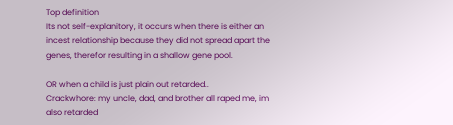Top definition
Its not self-explanitory, it occurs when there is either an incest relationship because they did not spread apart the genes, therefor resulting in a shallow gene pool.

OR when a child is just plain out retarded..
Crackwhore: my uncle, dad, and brother all raped me, im also retarded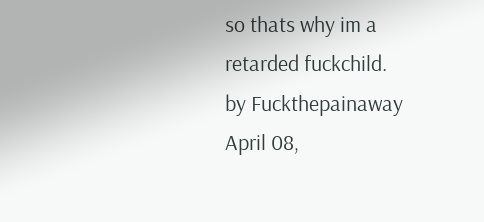so thats why im a retarded fuckchild.
by Fuckthepainaway April 08,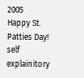2005
Happy St. Patties Day!
self explainitory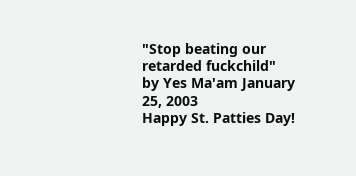"Stop beating our retarded fuckchild"
by Yes Ma'am January 25, 2003
Happy St. Patties Day!